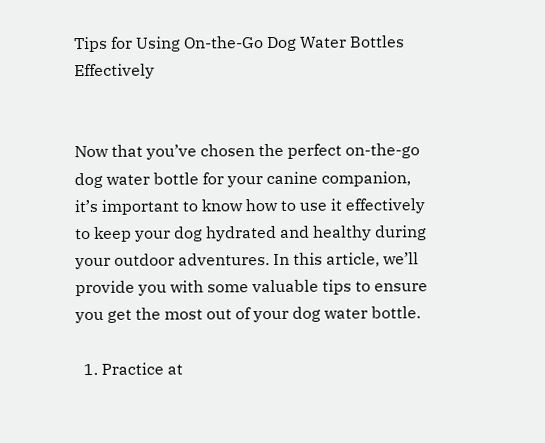Tips for Using On-the-Go Dog Water Bottles Effectively


Now that you’ve chosen the perfect on-the-go dog water bottle for your canine companion, it’s important to know how to use it effectively to keep your dog hydrated and healthy during your outdoor adventures. In this article, we’ll provide you with some valuable tips to ensure you get the most out of your dog water bottle.

  1. Practice at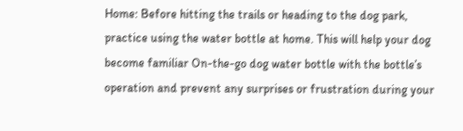Home: Before hitting the trails or heading to the dog park, practice using the water bottle at home. This will help your dog become familiar On-the-go dog water bottle with the bottle’s operation and prevent any surprises or frustration during your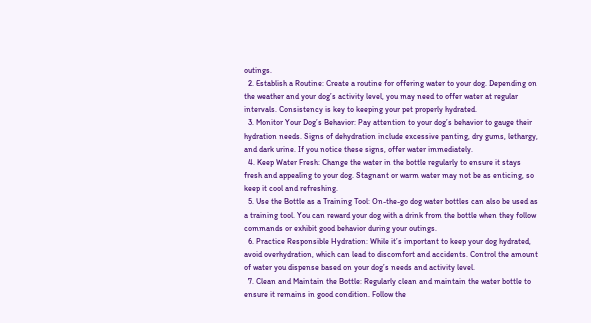outings.
  2. Establish a Routine: Create a routine for offering water to your dog. Depending on the weather and your dog’s activity level, you may need to offer water at regular intervals. Consistency is key to keeping your pet properly hydrated.
  3. Monitor Your Dog’s Behavior: Pay attention to your dog’s behavior to gauge their hydration needs. Signs of dehydration include excessive panting, dry gums, lethargy, and dark urine. If you notice these signs, offer water immediately.
  4. Keep Water Fresh: Change the water in the bottle regularly to ensure it stays fresh and appealing to your dog. Stagnant or warm water may not be as enticing, so keep it cool and refreshing.
  5. Use the Bottle as a Training Tool: On-the-go dog water bottles can also be used as a training tool. You can reward your dog with a drink from the bottle when they follow commands or exhibit good behavior during your outings.
  6. Practice Responsible Hydration: While it’s important to keep your dog hydrated, avoid overhydration, which can lead to discomfort and accidents. Control the amount of water you dispense based on your dog’s needs and activity level.
  7. Clean and Maintain the Bottle: Regularly clean and maintain the water bottle to ensure it remains in good condition. Follow the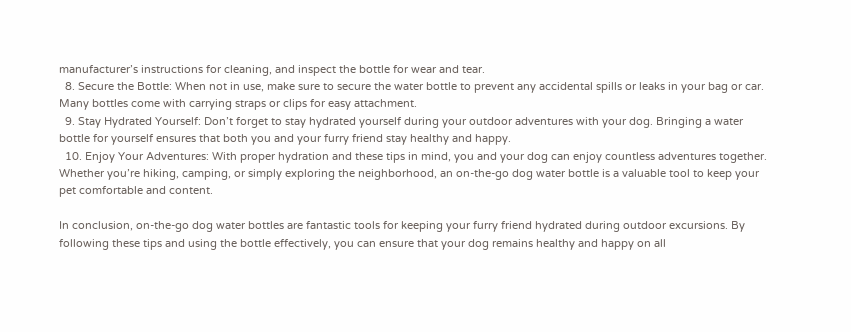manufacturer’s instructions for cleaning, and inspect the bottle for wear and tear.
  8. Secure the Bottle: When not in use, make sure to secure the water bottle to prevent any accidental spills or leaks in your bag or car. Many bottles come with carrying straps or clips for easy attachment.
  9. Stay Hydrated Yourself: Don’t forget to stay hydrated yourself during your outdoor adventures with your dog. Bringing a water bottle for yourself ensures that both you and your furry friend stay healthy and happy.
  10. Enjoy Your Adventures: With proper hydration and these tips in mind, you and your dog can enjoy countless adventures together. Whether you’re hiking, camping, or simply exploring the neighborhood, an on-the-go dog water bottle is a valuable tool to keep your pet comfortable and content.

In conclusion, on-the-go dog water bottles are fantastic tools for keeping your furry friend hydrated during outdoor excursions. By following these tips and using the bottle effectively, you can ensure that your dog remains healthy and happy on all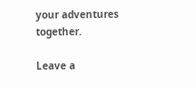your adventures together.

Leave a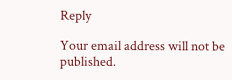Reply

Your email address will not be published.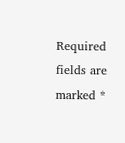Required fields are marked *